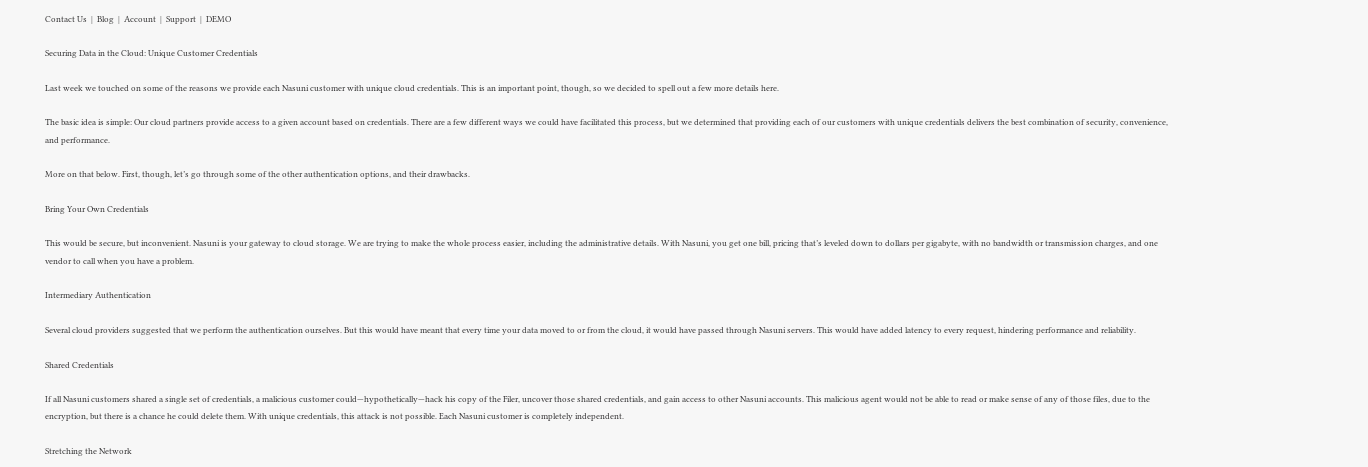Contact Us  |  Blog  |  Account  |  Support  |  DEMO

Securing Data in the Cloud: Unique Customer Credentials

Last week we touched on some of the reasons we provide each Nasuni customer with unique cloud credentials. This is an important point, though, so we decided to spell out a few more details here.

The basic idea is simple: Our cloud partners provide access to a given account based on credentials. There are a few different ways we could have facilitated this process, but we determined that providing each of our customers with unique credentials delivers the best combination of security, convenience, and performance.

More on that below. First, though, let’s go through some of the other authentication options, and their drawbacks.

Bring Your Own Credentials

This would be secure, but inconvenient. Nasuni is your gateway to cloud storage. We are trying to make the whole process easier, including the administrative details. With Nasuni, you get one bill, pricing that’s leveled down to dollars per gigabyte, with no bandwidth or transmission charges, and one vendor to call when you have a problem.

Intermediary Authentication

Several cloud providers suggested that we perform the authentication ourselves. But this would have meant that every time your data moved to or from the cloud, it would have passed through Nasuni servers. This would have added latency to every request, hindering performance and reliability.

Shared Credentials

If all Nasuni customers shared a single set of credentials, a malicious customer could—hypothetically—hack his copy of the Filer, uncover those shared credentials, and gain access to other Nasuni accounts. This malicious agent would not be able to read or make sense of any of those files, due to the encryption, but there is a chance he could delete them. With unique credentials, this attack is not possible. Each Nasuni customer is completely independent.

Stretching the Network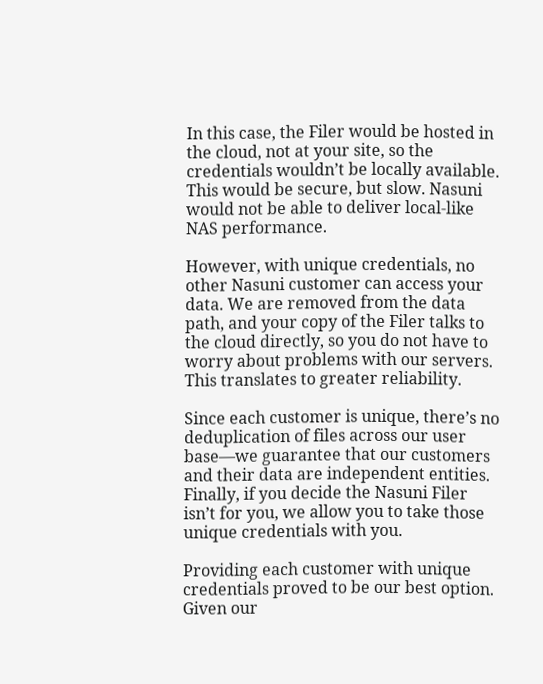In this case, the Filer would be hosted in the cloud, not at your site, so the credentials wouldn’t be locally available. This would be secure, but slow. Nasuni would not be able to deliver local-like NAS performance.

However, with unique credentials, no other Nasuni customer can access your data. We are removed from the data path, and your copy of the Filer talks to the cloud directly, so you do not have to worry about problems with our servers. This translates to greater reliability.

Since each customer is unique, there’s no deduplication of files across our user base—we guarantee that our customers and their data are independent entities. Finally, if you decide the Nasuni Filer isn’t for you, we allow you to take those unique credentials with you.

Providing each customer with unique credentials proved to be our best option. Given our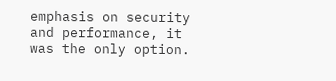emphasis on security and performance, it was the only option.